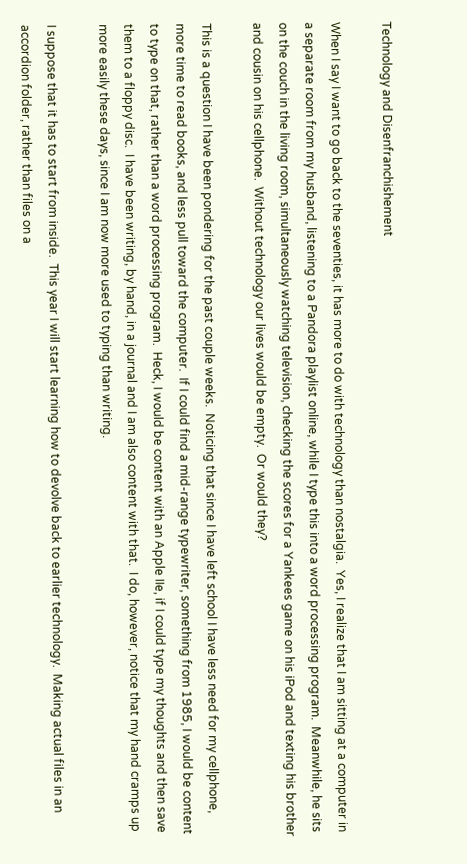Technology and Disenfranchishement

When I say I want to go back to the seventies, it has more to do with technology than nostalgia.  Yes, I realize that I am sitting at a computer in a separate room from my husband, listening to a Pandora playlist online, while I type this into a word processing program.  Meanwhile, he sits on the couch in the living room, simultaneously watching television, checking the scores for a Yankees game on his iPod and texting his brother and cousin on his cellphone.  Without technology our lives would be empty.  Or would they?

This is a question I have been pondering for the past couple weeks.  Noticing that since I have left school I have less need for my cellphone, more time to read books, and less pull toward the computer.  If I could find a mid-range typewriter, something from 1985, I would be content to type on that, rather than a word processing program.  Heck, I would be content with an Apple IIe, if I could type my thoughts and then save them to a floppy disc.  I have been writing, by hand, in a journal and I am also content with that.  I do, however, notice that my hand cramps up more easily these days, since I am now more used to typing than writing.

I suppose that it has to start from inside.  This year I will start learning how to devolve back to earlier technology.  Making actual files in an accordion folder, rather than files on a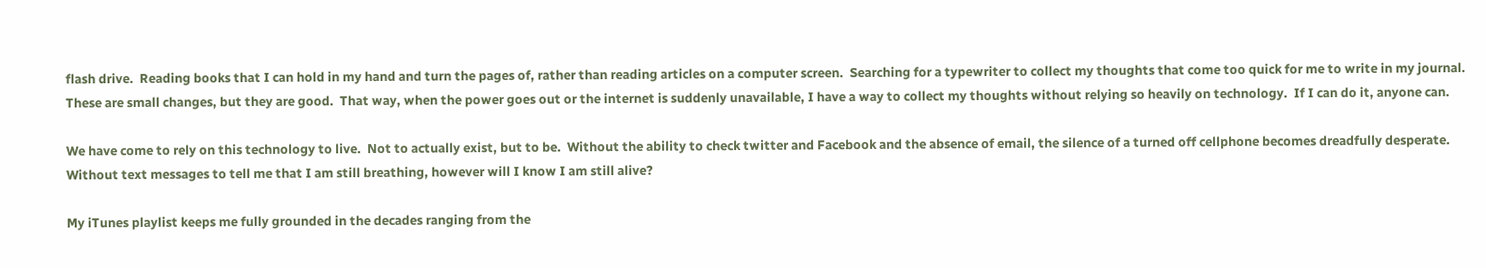flash drive.  Reading books that I can hold in my hand and turn the pages of, rather than reading articles on a computer screen.  Searching for a typewriter to collect my thoughts that come too quick for me to write in my journal.  These are small changes, but they are good.  That way, when the power goes out or the internet is suddenly unavailable, I have a way to collect my thoughts without relying so heavily on technology.  If I can do it, anyone can.

We have come to rely on this technology to live.  Not to actually exist, but to be.  Without the ability to check twitter and Facebook and the absence of email, the silence of a turned off cellphone becomes dreadfully desperate.  Without text messages to tell me that I am still breathing, however will I know I am still alive?

My iTunes playlist keeps me fully grounded in the decades ranging from the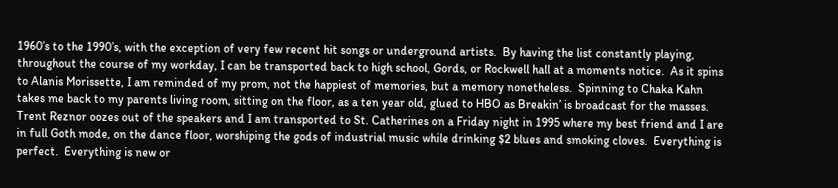1960’s to the 1990’s, with the exception of very few recent hit songs or underground artists.  By having the list constantly playing, throughout the course of my workday, I can be transported back to high school, Gords, or Rockwell hall at a moments notice.  As it spins to Alanis Morissette, I am reminded of my prom, not the happiest of memories, but a memory nonetheless.  Spinning to Chaka Kahn takes me back to my parents living room, sitting on the floor, as a ten year old, glued to HBO as Breakin’ is broadcast for the masses.  Trent Reznor oozes out of the speakers and I am transported to St. Catherines on a Friday night in 1995 where my best friend and I are in full Goth mode, on the dance floor, worshiping the gods of industrial music while drinking $2 blues and smoking cloves.  Everything is perfect.  Everything is new or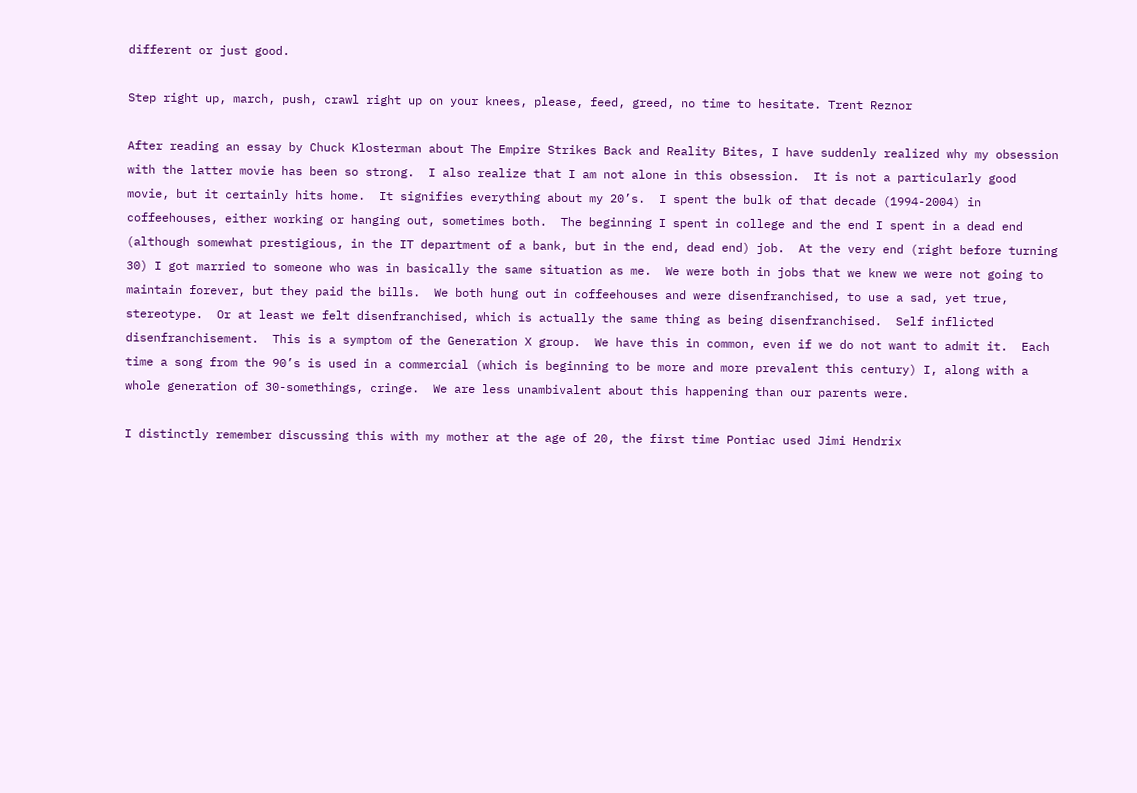different or just good.

Step right up, march, push, crawl right up on your knees, please, feed, greed, no time to hesitate. Trent Reznor

After reading an essay by Chuck Klosterman about The Empire Strikes Back and Reality Bites, I have suddenly realized why my obsession with the latter movie has been so strong.  I also realize that I am not alone in this obsession.  It is not a particularly good movie, but it certainly hits home.  It signifies everything about my 20’s.  I spent the bulk of that decade (1994-2004) in coffeehouses, either working or hanging out, sometimes both.  The beginning I spent in college and the end I spent in a dead end (although somewhat prestigious, in the IT department of a bank, but in the end, dead end) job.  At the very end (right before turning 30) I got married to someone who was in basically the same situation as me.  We were both in jobs that we knew we were not going to maintain forever, but they paid the bills.  We both hung out in coffeehouses and were disenfranchised, to use a sad, yet true, stereotype.  Or at least we felt disenfranchised, which is actually the same thing as being disenfranchised.  Self inflicted disenfranchisement.  This is a symptom of the Generation X group.  We have this in common, even if we do not want to admit it.  Each time a song from the 90’s is used in a commercial (which is beginning to be more and more prevalent this century) I, along with a whole generation of 30-somethings, cringe.  We are less unambivalent about this happening than our parents were.

I distinctly remember discussing this with my mother at the age of 20, the first time Pontiac used Jimi Hendrix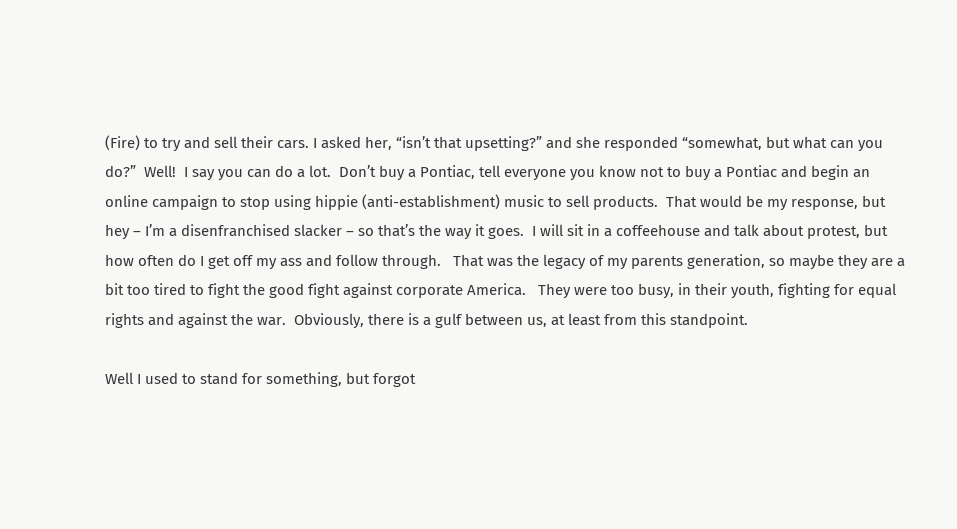(Fire) to try and sell their cars. I asked her, “isn’t that upsetting?” and she responded “somewhat, but what can you do?”  Well!  I say you can do a lot.  Don’t buy a Pontiac, tell everyone you know not to buy a Pontiac and begin an online campaign to stop using hippie (anti-establishment) music to sell products.  That would be my response, but hey – I’m a disenfranchised slacker – so that’s the way it goes.  I will sit in a coffeehouse and talk about protest, but how often do I get off my ass and follow through.   That was the legacy of my parents generation, so maybe they are a bit too tired to fight the good fight against corporate America.   They were too busy, in their youth, fighting for equal rights and against the war.  Obviously, there is a gulf between us, at least from this standpoint.

Well I used to stand for something, but forgot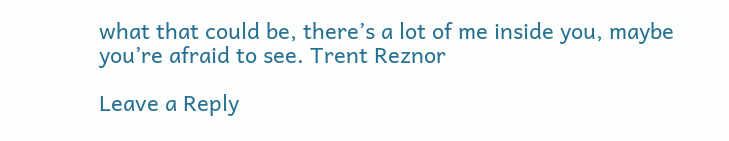what that could be, there’s a lot of me inside you, maybe you’re afraid to see. Trent Reznor

Leave a Reply